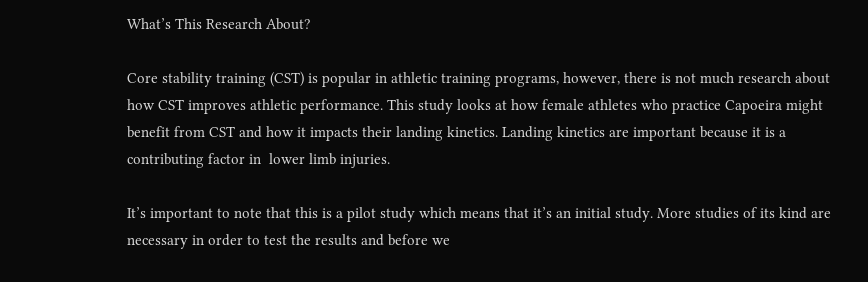What’s This Research About?

Core stability training (CST) is popular in athletic training programs, however, there is not much research about how CST improves athletic performance. This study looks at how female athletes who practice Capoeira might benefit from CST and how it impacts their landing kinetics. Landing kinetics are important because it is a contributing factor in  lower limb injuries.

It’s important to note that this is a pilot study which means that it’s an initial study. More studies of its kind are necessary in order to test the results and before we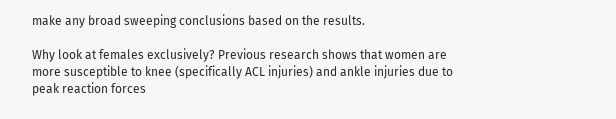make any broad sweeping conclusions based on the results.

Why look at females exclusively? Previous research shows that women are more susceptible to knee (specifically ACL injuries) and ankle injuries due to peak reaction forces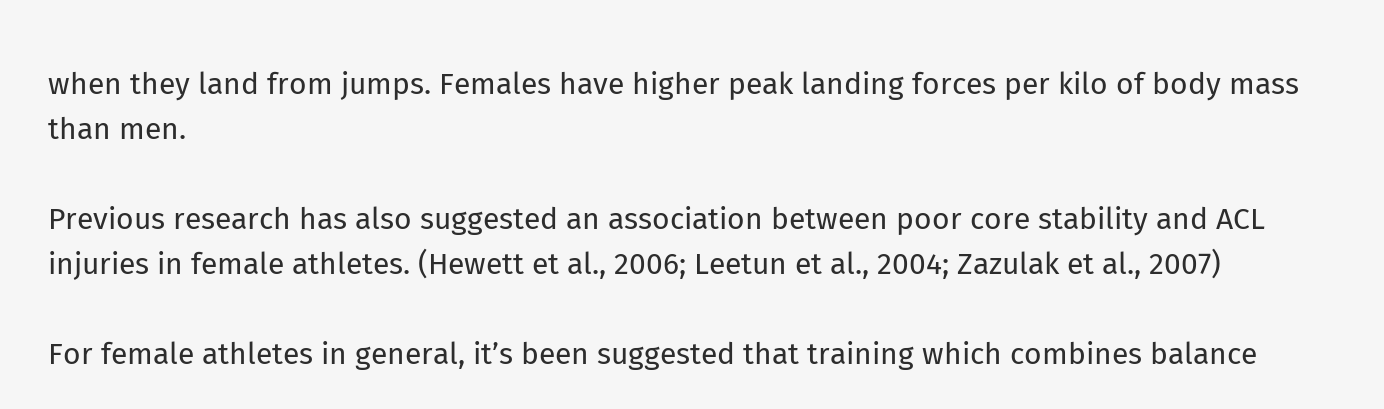when they land from jumps. Females have higher peak landing forces per kilo of body mass than men.

Previous research has also suggested an association between poor core stability and ACL injuries in female athletes. (Hewett et al., 2006; Leetun et al., 2004; Zazulak et al., 2007)

For female athletes in general, it’s been suggested that training which combines balance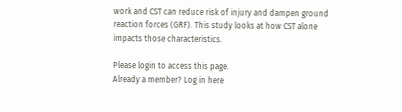work and CST can reduce risk of injury and dampen ground reaction forces (GRF). This study looks at how CST alone impacts those characteristics.

Please login to access this page.
Already a member? Log in here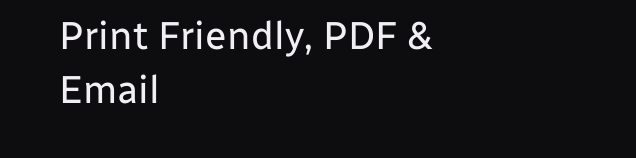Print Friendly, PDF & Email